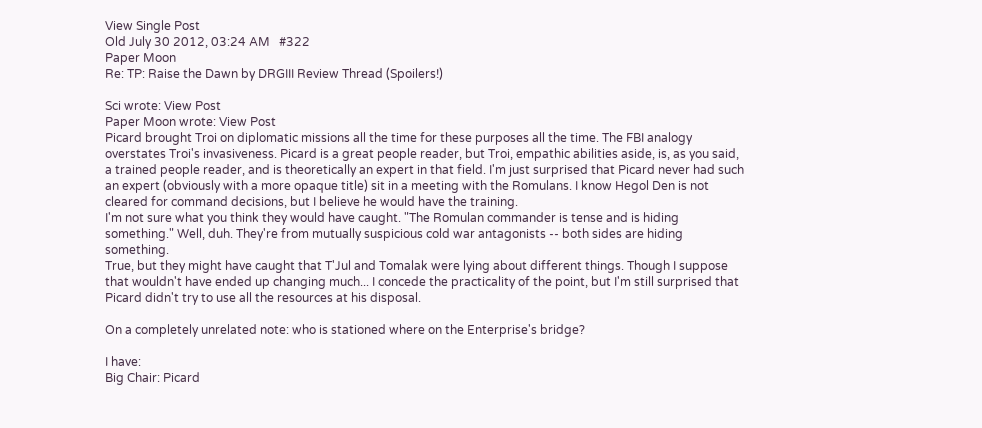View Single Post
Old July 30 2012, 03:24 AM   #322
Paper Moon
Re: TP: Raise the Dawn by DRGIII Review Thread (Spoilers!)

Sci wrote: View Post
Paper Moon wrote: View Post
Picard brought Troi on diplomatic missions all the time for these purposes all the time. The FBI analogy overstates Troi's invasiveness. Picard is a great people reader, but Troi, empathic abilities aside, is, as you said, a trained people reader, and is theoretically an expert in that field. I'm just surprised that Picard never had such an expert (obviously with a more opaque title) sit in a meeting with the Romulans. I know Hegol Den is not cleared for command decisions, but I believe he would have the training.
I'm not sure what you think they would have caught. "The Romulan commander is tense and is hiding something." Well, duh. They're from mutually suspicious cold war antagonists -- both sides are hiding something.
True, but they might have caught that T'Jul and Tomalak were lying about different things. Though I suppose that wouldn't have ended up changing much... I concede the practicality of the point, but I'm still surprised that Picard didn't try to use all the resources at his disposal.

On a completely unrelated note: who is stationed where on the Enterprise's bridge?

I have:
Big Chair: Picard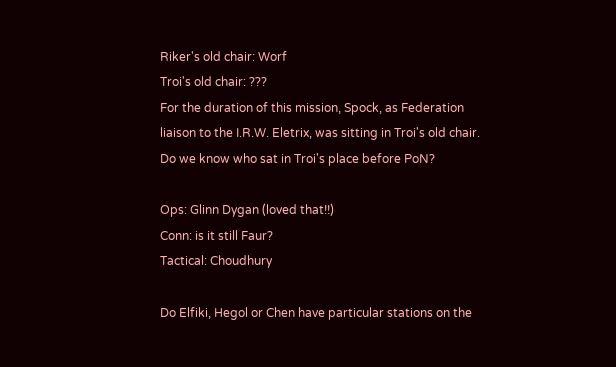Riker's old chair: Worf
Troi's old chair: ???
For the duration of this mission, Spock, as Federation liaison to the I.R.W. Eletrix, was sitting in Troi's old chair.
Do we know who sat in Troi's place before PoN?

Ops: Glinn Dygan (loved that!!)
Conn: is it still Faur?
Tactical: Choudhury

Do Elfiki, Hegol or Chen have particular stations on the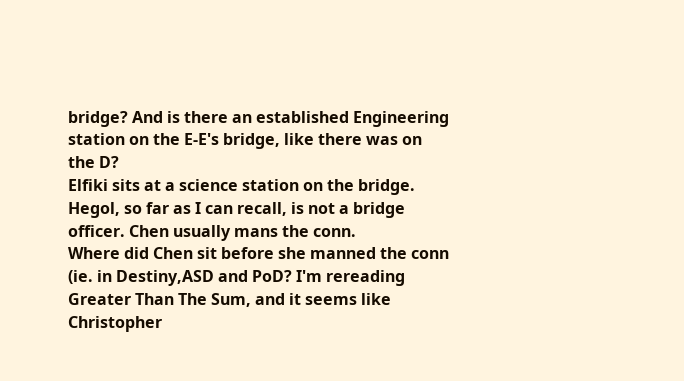bridge? And is there an established Engineering station on the E-E's bridge, like there was on the D?
Elfiki sits at a science station on the bridge. Hegol, so far as I can recall, is not a bridge officer. Chen usually mans the conn.
Where did Chen sit before she manned the conn (ie. in Destiny,ASD and PoD? I'm rereading Greater Than The Sum, and it seems like Christopher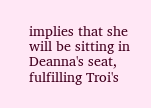implies that she will be sitting in Deanna's seat, fulfilling Troi's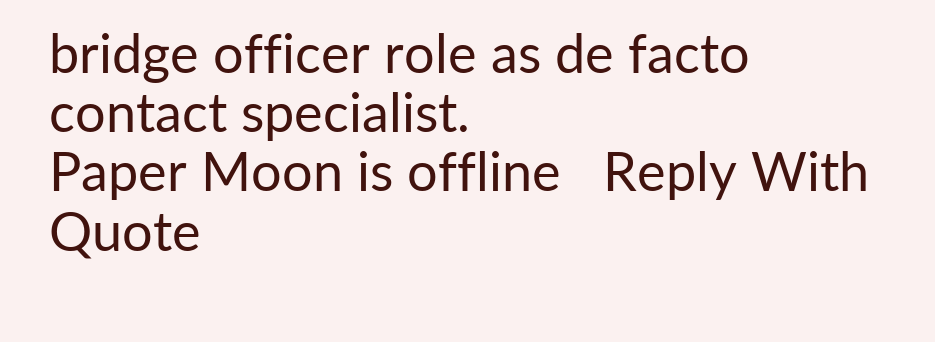bridge officer role as de facto contact specialist.
Paper Moon is offline   Reply With Quote